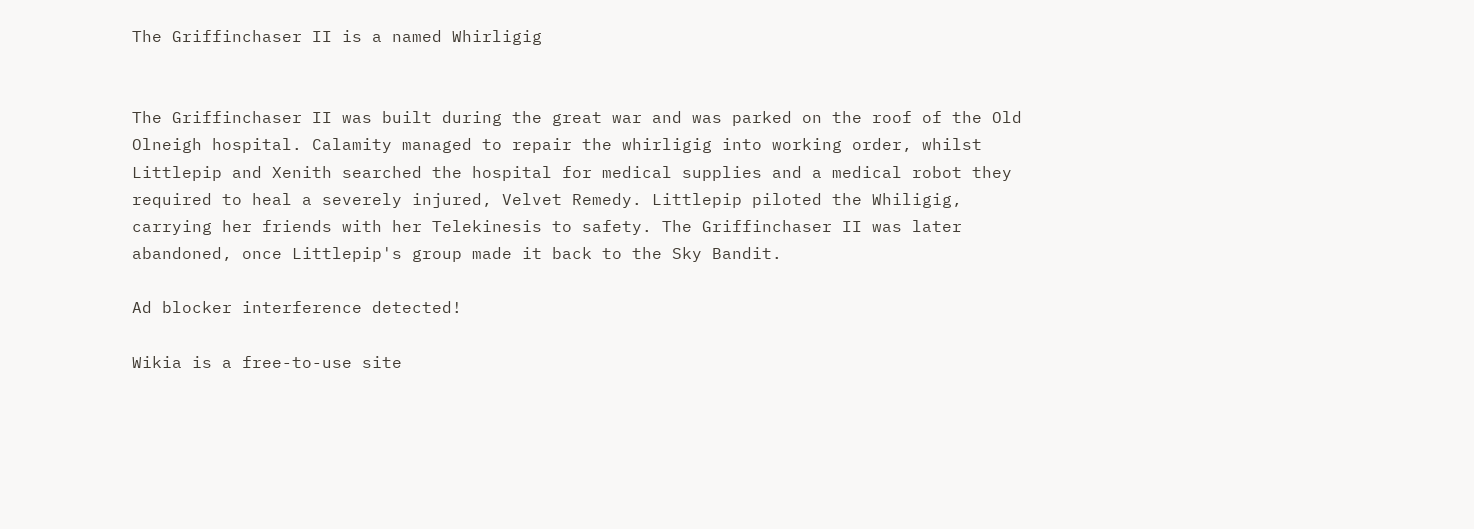The Griffinchaser II is a named Whirligig


The Griffinchaser II was built during the great war and was parked on the roof of the Old Olneigh hospital. Calamity managed to repair the whirligig into working order, whilst Littlepip and Xenith searched the hospital for medical supplies and a medical robot they required to heal a severely injured, Velvet Remedy. Littlepip piloted the Whiligig, carrying her friends with her Telekinesis to safety. The Griffinchaser II was later abandoned, once Littlepip's group made it back to the Sky Bandit.

Ad blocker interference detected!

Wikia is a free-to-use site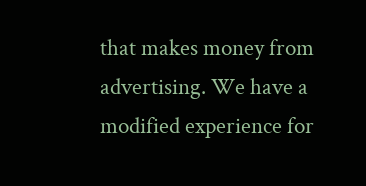that makes money from advertising. We have a modified experience for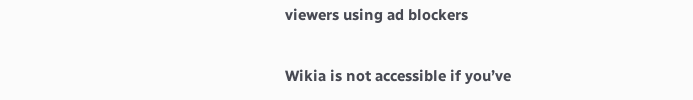viewers using ad blockers

Wikia is not accessible if you’ve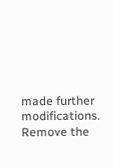made further modifications. Remove the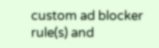custom ad blocker rule(s) and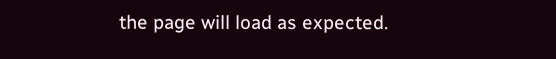the page will load as expected.